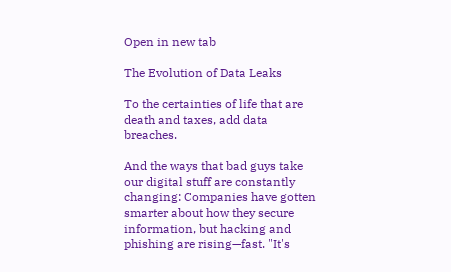Open in new tab

The Evolution of Data Leaks

To the certainties of life that are death and taxes, add data breaches.

And the ways that bad guys take our digital stuff are constantly changing: Companies have gotten smarter about how they secure information, but hacking and phishing are rising—fast. "It's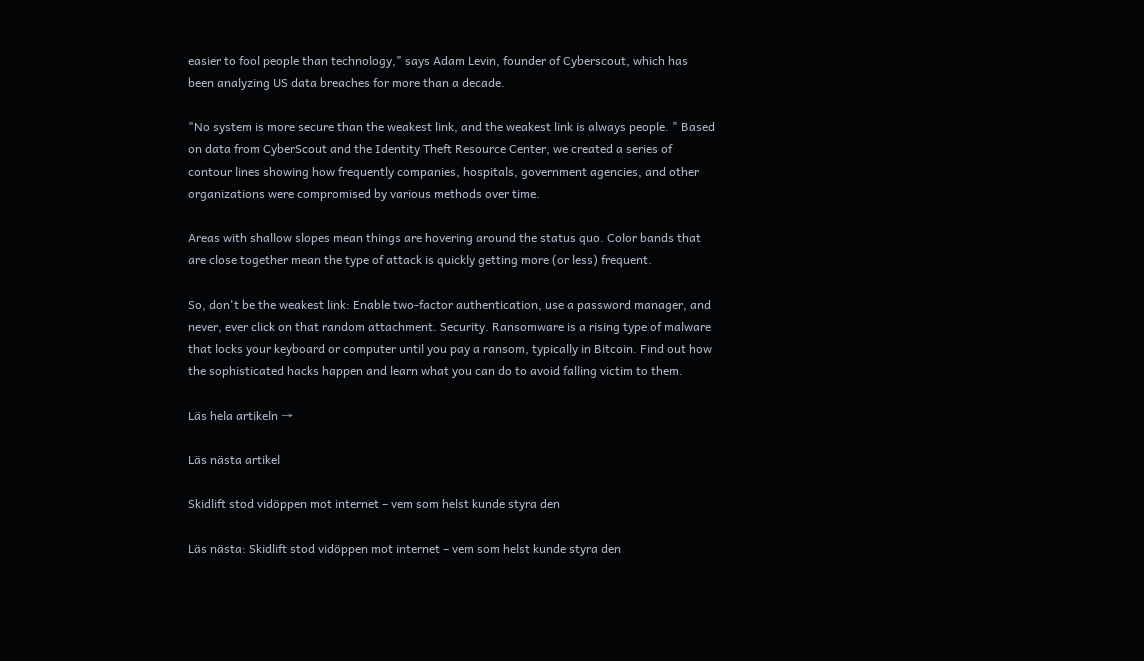easier to fool people than technology," says Adam Levin, founder of Cyberscout, which has been analyzing US data breaches for more than a decade.

"No system is more secure than the weakest link, and the weakest link is always people. " Based on data from CyberScout and the Identity Theft Resource Center, we created a series of contour lines showing how frequently companies, hospitals, government agencies, and other organizations were compromised by various methods over time.

Areas with shallow slopes mean things are hovering around the status quo. Color bands that are close together mean the type of attack is quickly getting more (or less) frequent.

So, don't be the weakest link: Enable two-factor authentication, use a password manager, and never, ever click on that random attachment. Security. Ransomware is a rising type of malware that locks your keyboard or computer until you pay a ransom, typically in Bitcoin. Find out how the sophisticated hacks happen and learn what you can do to avoid falling victim to them.

Läs hela artikeln →

Läs nästa artikel

Skidlift stod vidöppen mot internet – vem som helst kunde styra den

Läs nästa: Skidlift stod vidöppen mot internet – vem som helst kunde styra den